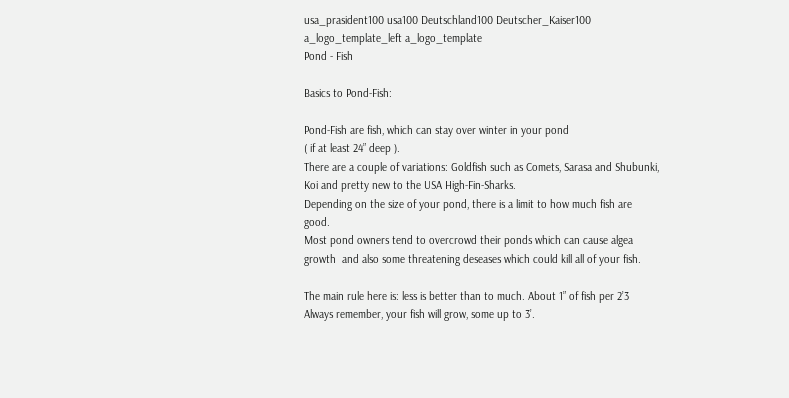usa_prasident100 usa100 Deutschland100 Deutscher_Kaiser100
a_logo_template_left a_logo_template
Pond - Fish

Basics to Pond-Fish:

Pond-Fish are fish, which can stay over winter in your pond
( if at least 24” deep ).
There are a couple of variations: Goldfish such as Comets, Sarasa and Shubunki, Koi and pretty new to the USA High-Fin-Sharks.
Depending on the size of your pond, there is a limit to how much fish are good.
Most pond owners tend to overcrowd their ponds which can cause algea growth  and also some threatening deseases which could kill all of your fish.

The main rule here is: less is better than to much. About 1” of fish per 2’3
Always remember, your fish will grow, some up to 3’.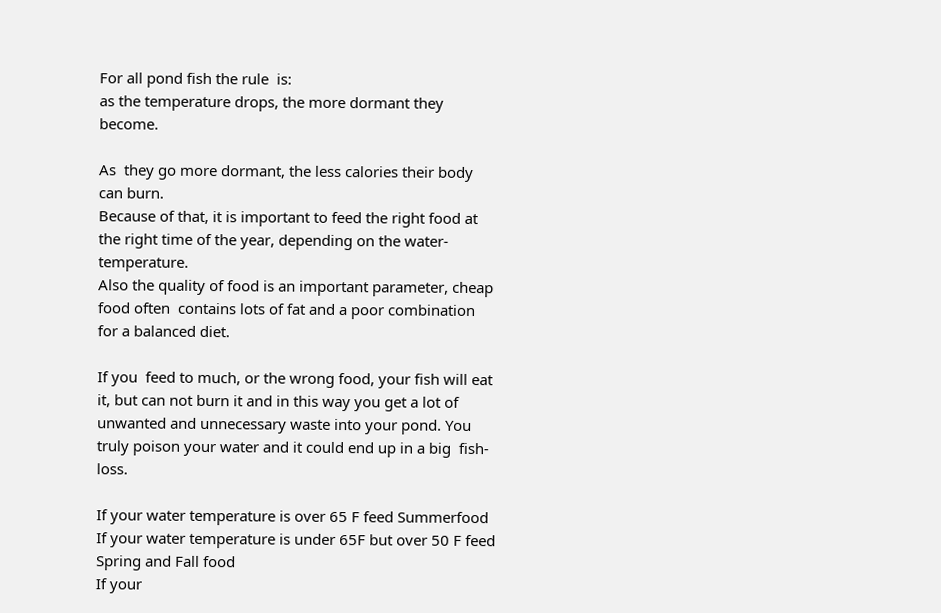For all pond fish the rule  is:
as the temperature drops, the more dormant they become.

As  they go more dormant, the less calories their body can burn.
Because of that, it is important to feed the right food at the right time of the year, depending on the water-temperature.
Also the quality of food is an important parameter, cheap food often  contains lots of fat and a poor combination for a balanced diet.

If you  feed to much, or the wrong food, your fish will eat it, but can not burn it and in this way you get a lot of unwanted and unnecessary waste into your pond. You truly poison your water and it could end up in a big  fish-loss.

If your water temperature is over 65 F feed Summerfood
If your water temperature is under 65F but over 50 F feed Spring and Fall food
If your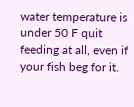water temperature is under 50 F quit feeding at all, even if your fish beg for it.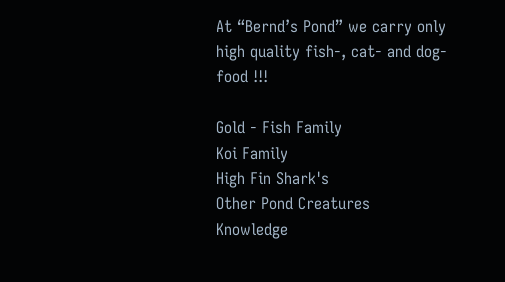At “Bernd’s Pond” we carry only high quality fish-, cat- and dog-food !!!

Gold - Fish Family
Koi Family
High Fin Shark's
Other Pond Creatures
Knowledge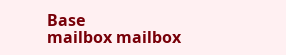Base
mailbox mailbox